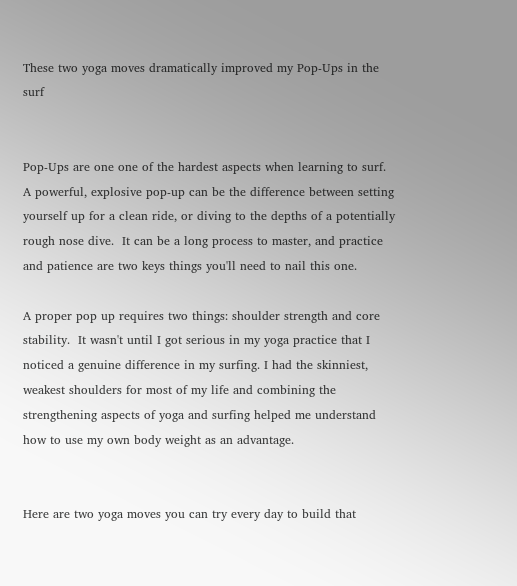These two yoga moves dramatically improved my Pop-Ups in the surf


Pop-Ups are one one of the hardest aspects when learning to surf. A powerful, explosive pop-up can be the difference between setting yourself up for a clean ride, or diving to the depths of a potentially rough nose dive.  It can be a long process to master, and practice and patience are two keys things you'll need to nail this one.

A proper pop up requires two things: shoulder strength and core stability.  It wasn't until I got serious in my yoga practice that I noticed a genuine difference in my surfing. I had the skinniest, weakest shoulders for most of my life and combining the strengthening aspects of yoga and surfing helped me understand how to use my own body weight as an advantage.


Here are two yoga moves you can try every day to build that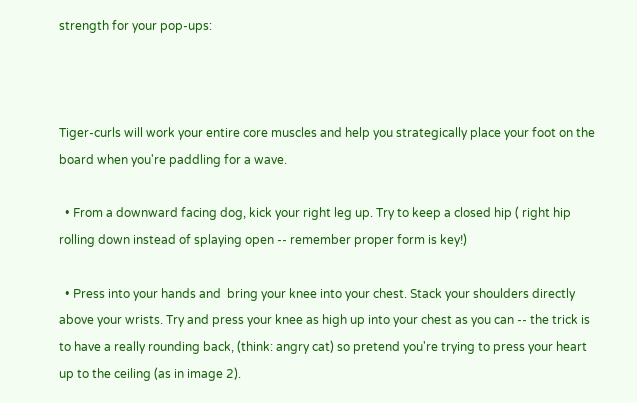strength for your pop-ups:



Tiger-curls will work your entire core muscles and help you strategically place your foot on the board when you're paddling for a wave.

  • From a downward facing dog, kick your right leg up. Try to keep a closed hip ( right hip rolling down instead of splaying open -- remember proper form is key!)

  • Press into your hands and  bring your knee into your chest. Stack your shoulders directly above your wrists. Try and press your knee as high up into your chest as you can -- the trick is to have a really rounding back, (think: angry cat) so pretend you're trying to press your heart up to the ceiling (as in image 2).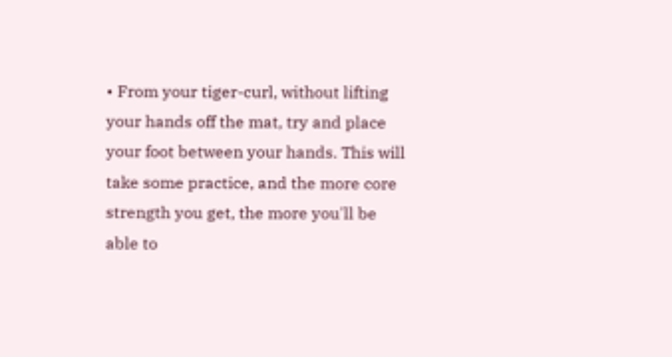• From your tiger-curl, without lifting your hands off the mat, try and place your foot between your hands. This will take some practice, and the more core strength you get, the more you'll be able to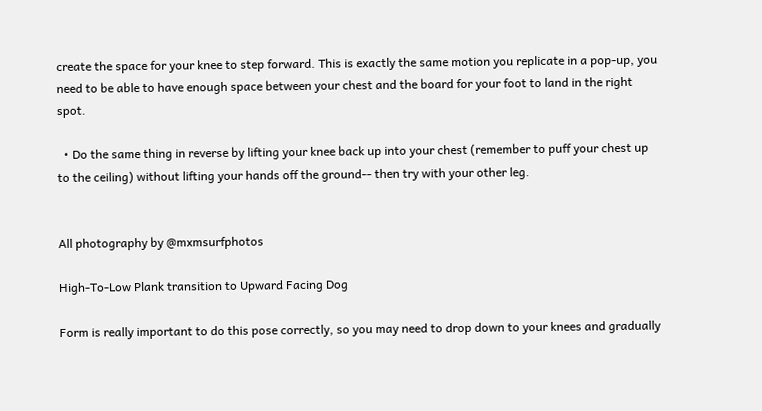create the space for your knee to step forward. This is exactly the same motion you replicate in a pop-up, you need to be able to have enough space between your chest and the board for your foot to land in the right spot.

  • Do the same thing in reverse by lifting your knee back up into your chest (remember to puff your chest up to the ceiling) without lifting your hands off the ground-- then try with your other leg.


All photography by @mxmsurfphotos

High-To-Low Plank transition to Upward Facing Dog

Form is really important to do this pose correctly, so you may need to drop down to your knees and gradually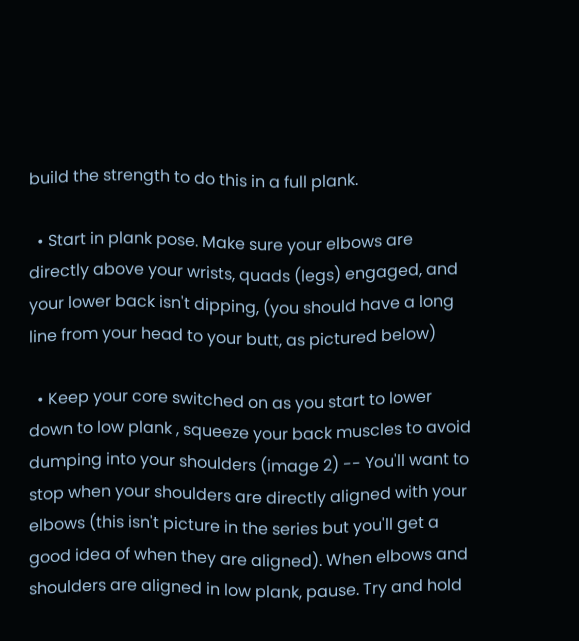build the strength to do this in a full plank.

  • Start in plank pose. Make sure your elbows are directly above your wrists, quads (legs) engaged, and your lower back isn't dipping, (you should have a long line from your head to your butt, as pictured below)

  • Keep your core switched on as you start to lower down to low plank , squeeze your back muscles to avoid dumping into your shoulders (image 2) -- You'll want to stop when your shoulders are directly aligned with your elbows (this isn't picture in the series but you'll get a good idea of when they are aligned). When elbows and shoulders are aligned in low plank, pause. Try and hold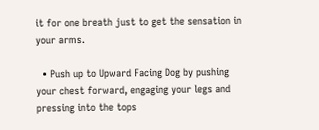it for one breath just to get the sensation in your arms.

  • Push up to Upward Facing Dog by pushing your chest forward, engaging your legs and pressing into the tops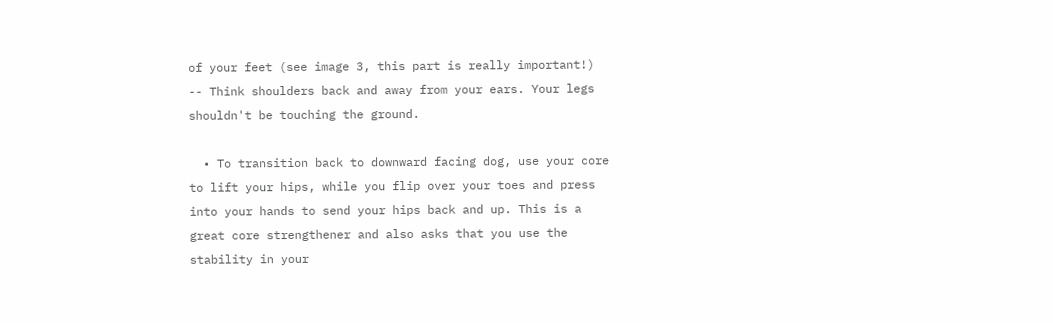of your feet (see image 3, this part is really important!) -- Think shoulders back and away from your ears. Your legs shouldn't be touching the ground.

  • To transition back to downward facing dog, use your core to lift your hips, while you flip over your toes and press into your hands to send your hips back and up. This is a great core strengthener and also asks that you use the stability in your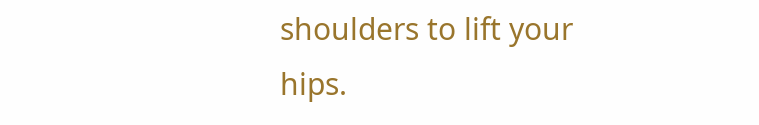shoulders to lift your hips.